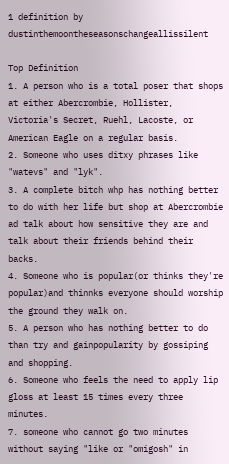1 definition by dustinthemoontheseasonschangeallissilent

Top Definition
1. A person who is a total poser that shops at either Abercrombie, Hollister, Victoria's Secret, Ruehl, Lacoste, or American Eagle on a regular basis.
2. Someone who uses ditxy phrases like "watevs" and "lyk".
3. A complete bitch whp has nothing better to do with her life but shop at Abercrombie ad talk about how sensitive they are and talk about their friends behind their backs.
4. Someone who is popular(or thinks they're popular)and thinnks everyone should worship the ground they walk on.
5. A person who has nothing better to do than try and gainpopularity by gossiping and shopping.
6. Someone who feels the need to apply lip gloss at least 15 times every three minutes.
7. someone who cannot go two minutes without saying "like or "omigosh" in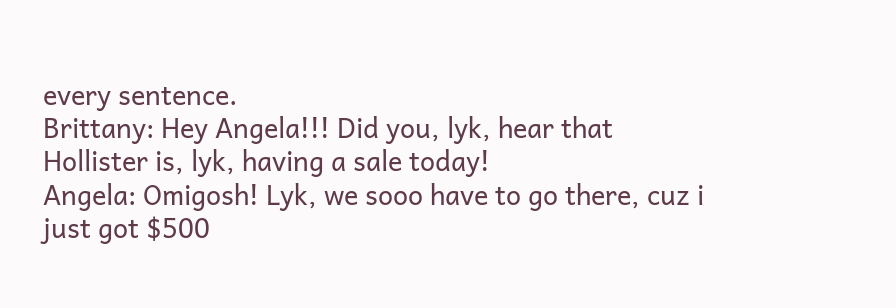every sentence.
Brittany: Hey Angela!!! Did you, lyk, hear that Hollister is, lyk, having a sale today!
Angela: Omigosh! Lyk, we sooo have to go there, cuz i just got $500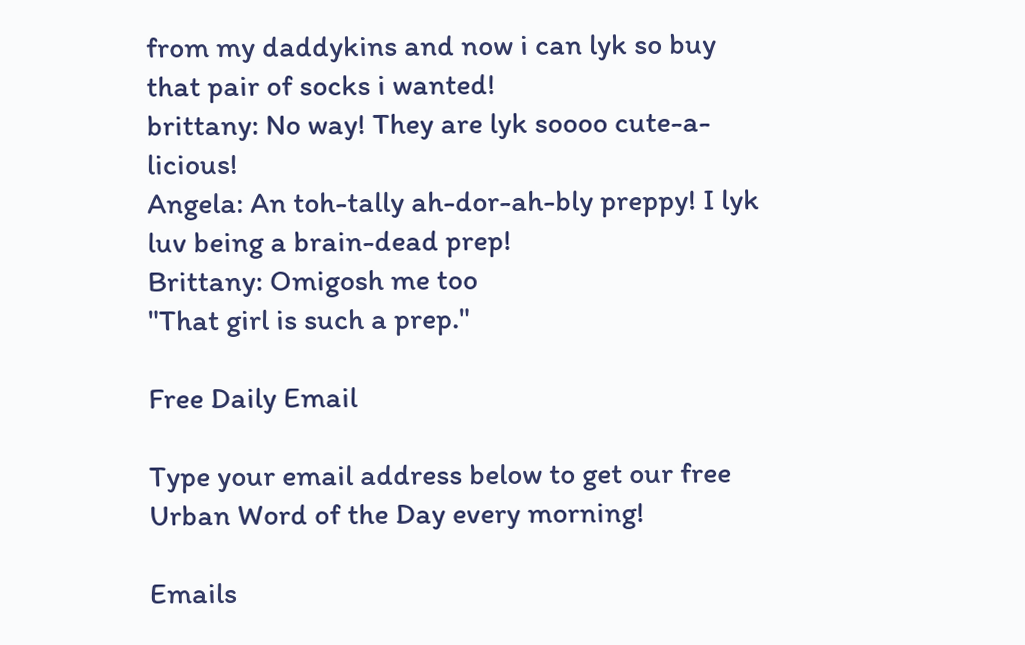from my daddykins and now i can lyk so buy that pair of socks i wanted!
brittany: No way! They are lyk soooo cute-a-licious!
Angela: An toh-tally ah-dor-ah-bly preppy! I lyk luv being a brain-dead prep!
Brittany: Omigosh me too
"That girl is such a prep."

Free Daily Email

Type your email address below to get our free Urban Word of the Day every morning!

Emails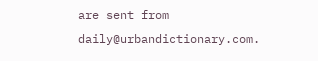are sent from daily@urbandictionary.com.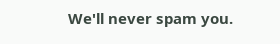We'll never spam you.